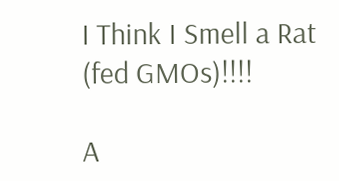I Think I Smell a Rat (fed GMOs)!!!!

A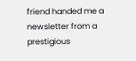friend handed me a newsletter from a prestigious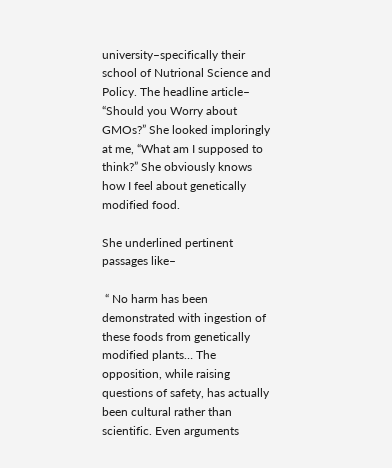university–specifically their school of Nutrional Science and Policy. The headline article– “Should you Worry about GMOs?” She looked imploringly at me, “What am I supposed to think?” She obviously knows how I feel about genetically modified food.

She underlined pertinent passages like–

 “ No harm has been demonstrated with ingestion of these foods from genetically modified plants… The opposition, while raising questions of safety, has actually been cultural rather than scientific. Even arguments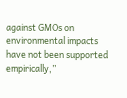against GMOs on environmental impacts have not been supported empirically,”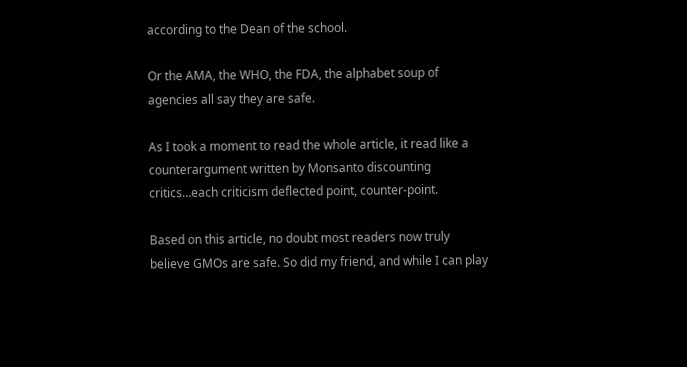according to the Dean of the school.

Or the AMA, the WHO, the FDA, the alphabet soup of agencies all say they are safe.

As I took a moment to read the whole article, it read like a counterargument written by Monsanto discounting critics…each criticism deflected point, counter-point.

Based on this article, no doubt most readers now truly believe GMOs are safe. So did my friend, and while I can play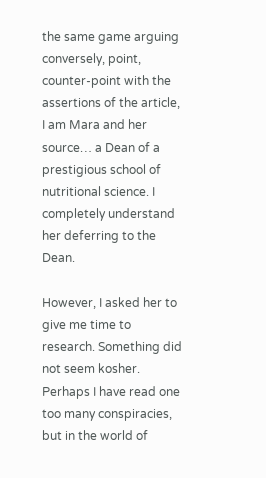the same game arguing conversely, point, counter-point with the assertions of the article, I am Mara and her source… a Dean of a prestigious school of nutritional science. I completely understand her deferring to the Dean.

However, I asked her to give me time to research. Something did not seem kosher. Perhaps I have read one too many conspiracies, but in the world of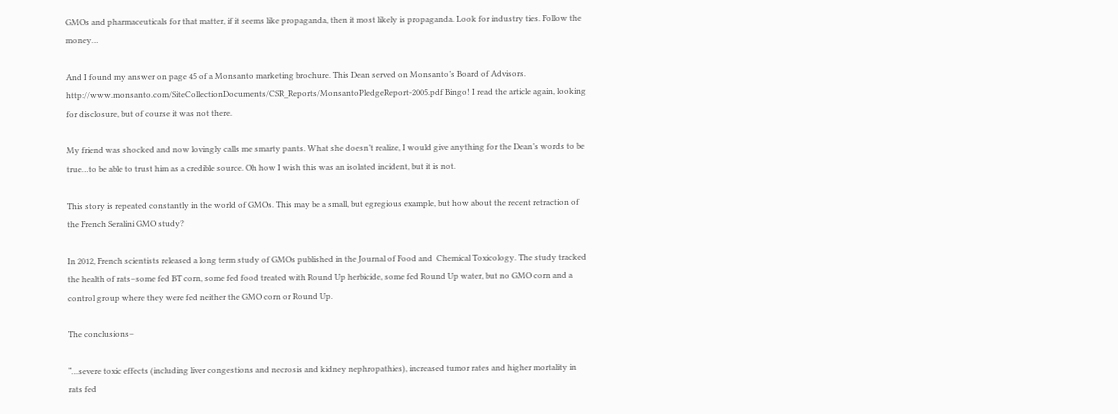GMOs and pharmaceuticals for that matter, if it seems like propaganda, then it most likely is propaganda. Look for industry ties. Follow the money…

And I found my answer on page 45 of a Monsanto marketing brochure. This Dean served on Monsanto’s Board of Advisors. http://www.monsanto.com/SiteCollectionDocuments/CSR_Reports/MonsantoPledgeReport-2005.pdf Bingo! I read the article again, looking for disclosure, but of course it was not there.

My friend was shocked and now lovingly calls me smarty pants. What she doesn’t realize, I would give anything for the Dean’s words to be true…to be able to trust him as a credible source. Oh how I wish this was an isolated incident, but it is not.

This story is repeated constantly in the world of GMOs. This may be a small, but egregious example, but how about the recent retraction of the French Seralini GMO study?

In 2012, French scientists released a long term study of GMOs published in the Journal of Food and  Chemical Toxicology. The study tracked the health of rats–some fed BT corn, some fed food treated with Round Up herbicide, some fed Round Up water, but no GMO corn and a control group where they were fed neither the GMO corn or Round Up.

The conclusions–

“…severe toxic effects (including liver congestions and necrosis and kidney nephropathies), increased tumor rates and higher mortality in rats fed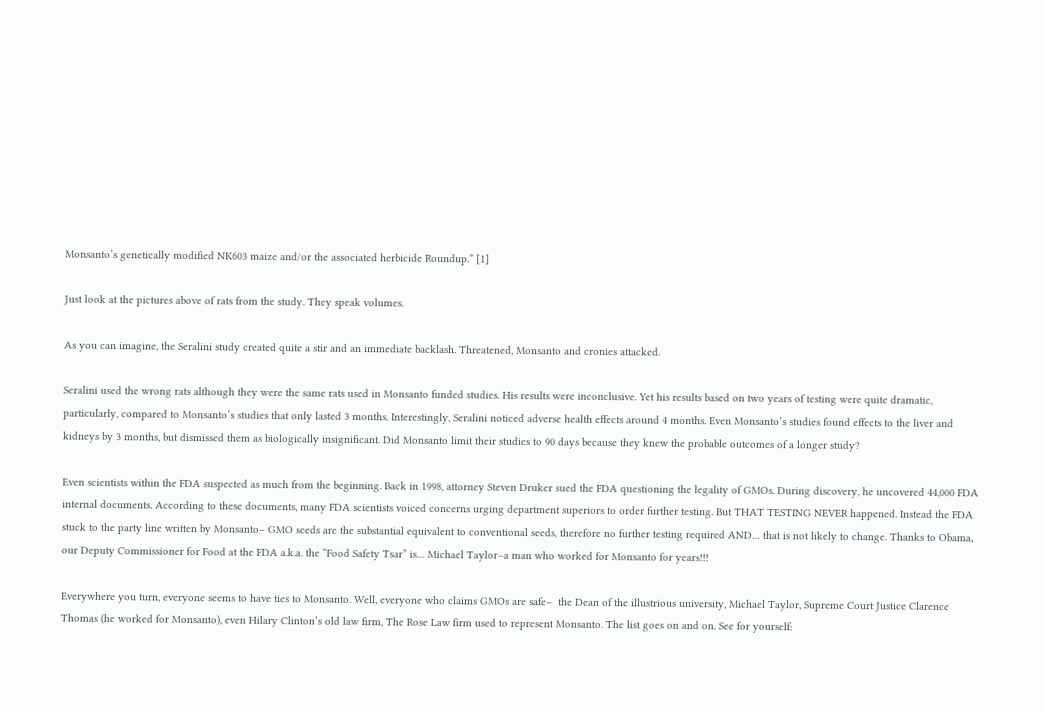Monsanto’s genetically modified NK603 maize and/or the associated herbicide Roundup.” [1]

Just look at the pictures above of rats from the study. They speak volumes.

As you can imagine, the Seralini study created quite a stir and an immediate backlash. Threatened, Monsanto and cronies attacked.

Seralini used the wrong rats although they were the same rats used in Monsanto funded studies. His results were inconclusive. Yet his results based on two years of testing were quite dramatic, particularly, compared to Monsanto’s studies that only lasted 3 months. Interestingly, Seralini noticed adverse health effects around 4 months. Even Monsanto’s studies found effects to the liver and kidneys by 3 months, but dismissed them as biologically insignificant. Did Monsanto limit their studies to 90 days because they knew the probable outcomes of a longer study?

Even scientists within the FDA suspected as much from the beginning. Back in 1998, attorney Steven Druker sued the FDA questioning the legality of GMOs. During discovery, he uncovered 44,000 FDA internal documents. According to these documents, many FDA scientists voiced concerns urging department superiors to order further testing. But THAT TESTING NEVER happened. Instead the FDA stuck to the party line written by Monsanto– GMO seeds are the substantial equivalent to conventional seeds, therefore no further testing required AND… that is not likely to change. Thanks to Obama, our Deputy Commissioner for Food at the FDA a.k.a. the “Food Safety Tsar” is… Michael Taylor–a man who worked for Monsanto for years!!!

Everywhere you turn, everyone seems to have ties to Monsanto. Well, everyone who claims GMOs are safe–  the Dean of the illustrious university, Michael Taylor, Supreme Court Justice Clarence Thomas (he worked for Monsanto), even Hilary Clinton’s old law firm, The Rose Law firm used to represent Monsanto. The list goes on and on. See for yourself: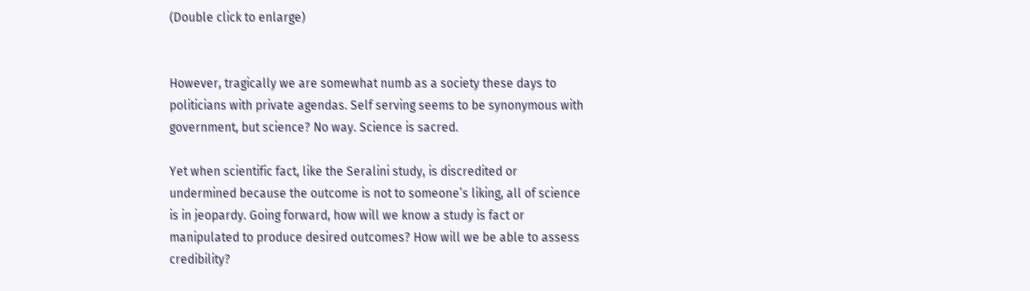(Double click to enlarge)


However, tragically we are somewhat numb as a society these days to politicians with private agendas. Self serving seems to be synonymous with government, but science? No way. Science is sacred.

Yet when scientific fact, like the Seralini study, is discredited or undermined because the outcome is not to someone’s liking, all of science is in jeopardy. Going forward, how will we know a study is fact or manipulated to produce desired outcomes? How will we be able to assess credibility?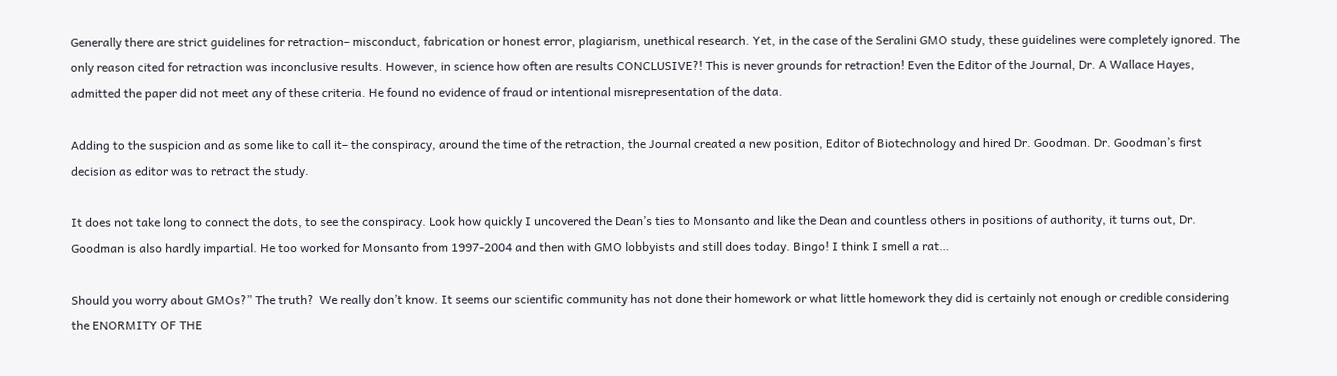Generally there are strict guidelines for retraction– misconduct, fabrication or honest error, plagiarism, unethical research. Yet, in the case of the Seralini GMO study, these guidelines were completely ignored. The only reason cited for retraction was inconclusive results. However, in science how often are results CONCLUSIVE?! This is never grounds for retraction! Even the Editor of the Journal, Dr. A Wallace Hayes, admitted the paper did not meet any of these criteria. He found no evidence of fraud or intentional misrepresentation of the data.

Adding to the suspicion and as some like to call it– the conspiracy, around the time of the retraction, the Journal created a new position, Editor of Biotechnology and hired Dr. Goodman. Dr. Goodman’s first decision as editor was to retract the study.

It does not take long to connect the dots, to see the conspiracy. Look how quickly I uncovered the Dean’s ties to Monsanto and like the Dean and countless others in positions of authority, it turns out, Dr. Goodman is also hardly impartial. He too worked for Monsanto from 1997-2004 and then with GMO lobbyists and still does today. Bingo! I think I smell a rat…

Should you worry about GMOs?” The truth?  We really don’t know. It seems our scientific community has not done their homework or what little homework they did is certainly not enough or credible considering the ENORMITY OF THE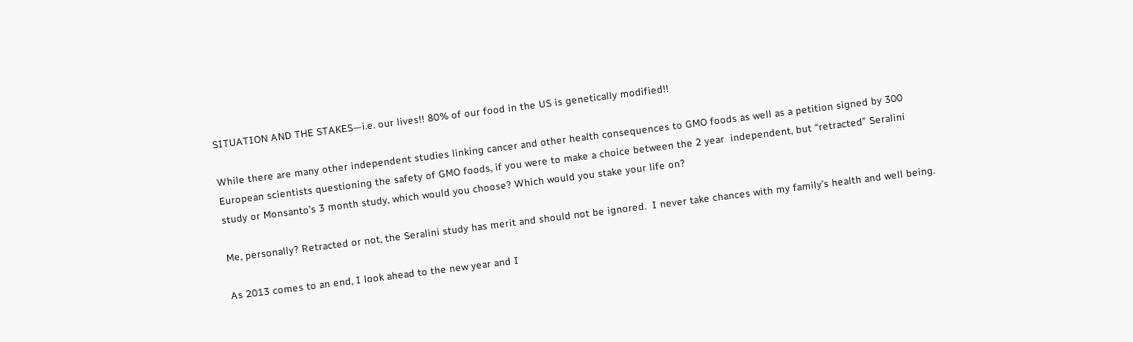SITUATION AND THE STAKES—i.e. our lives!! 80% of our food in the US is genetically modified!!

While there are many other independent studies linking cancer and other health consequences to GMO foods as well as a petition signed by 300 European scientists questioning the safety of GMO foods, if you were to make a choice between the 2 year  independent, but “retracted” Seralini study or Monsanto’s 3 month study, which would you choose? Which would you stake your life on?

Me, personally? Retracted or not, the Seralini study has merit and should not be ignored.  I never take chances with my family’s health and well being.

As 2013 comes to an end, I look ahead to the new year and I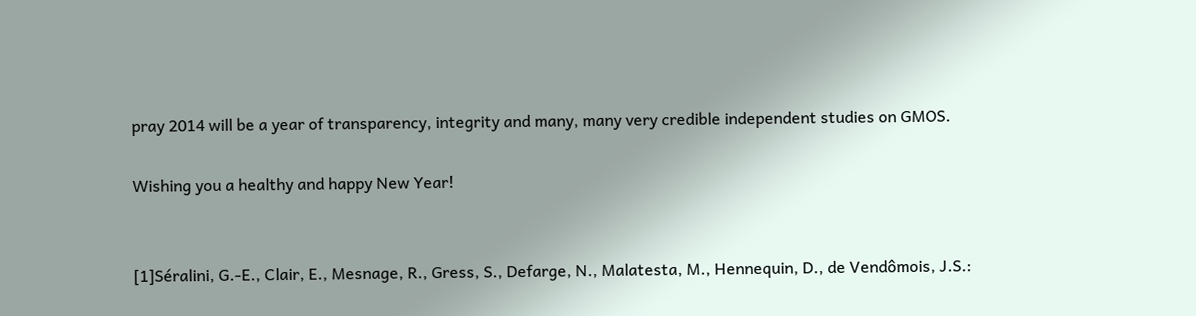pray 2014 will be a year of transparency, integrity and many, many very credible independent studies on GMOS.

Wishing you a healthy and happy New Year!


[1]Séralini, G.-E., Clair, E., Mesnage, R., Gress, S., Defarge, N., Malatesta, M., Hennequin, D., de Vendômois, J.S.: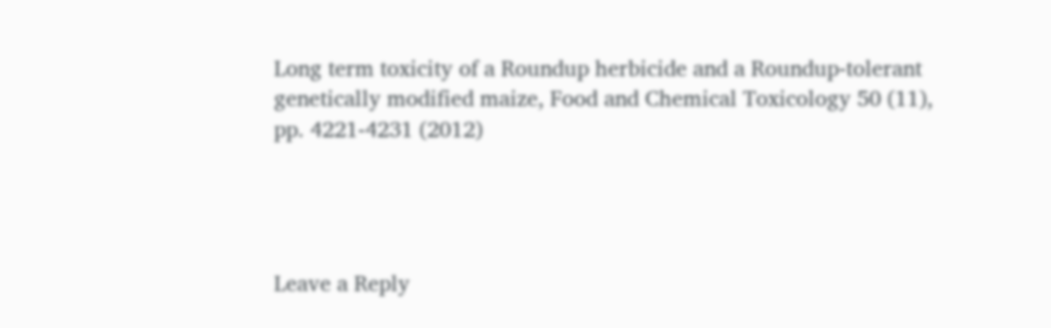Long term toxicity of a Roundup herbicide and a Roundup-tolerant genetically modified maize, Food and Chemical Toxicology 50 (11), pp. 4221-4231 (2012)




Leave a Reply